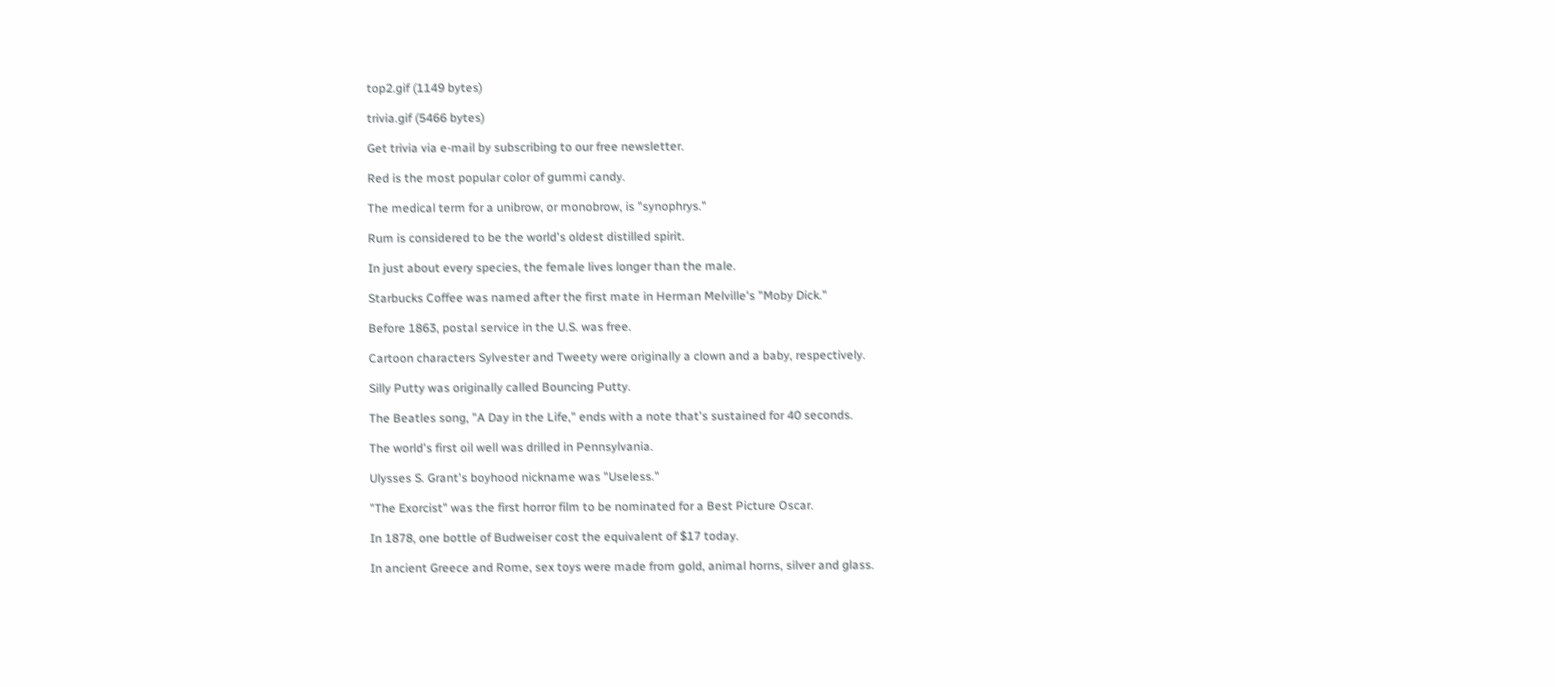top2.gif (1149 bytes)

trivia.gif (5466 bytes)

Get trivia via e-mail by subscribing to our free newsletter.

Red is the most popular color of gummi candy.

The medical term for a unibrow, or monobrow, is "synophrys."

Rum is considered to be the world's oldest distilled spirit.

In just about every species, the female lives longer than the male.

Starbucks Coffee was named after the first mate in Herman Melville's "Moby Dick."

Before 1863, postal service in the U.S. was free.

Cartoon characters Sylvester and Tweety were originally a clown and a baby, respectively.

Silly Putty was originally called Bouncing Putty.

The Beatles song, "A Day in the Life," ends with a note that's sustained for 40 seconds.

The world's first oil well was drilled in Pennsylvania.

Ulysses S. Grant's boyhood nickname was "Useless."

"The Exorcist" was the first horror film to be nominated for a Best Picture Oscar.

In 1878, one bottle of Budweiser cost the equivalent of $17 today.

In ancient Greece and Rome, sex toys were made from gold, animal horns, silver and glass.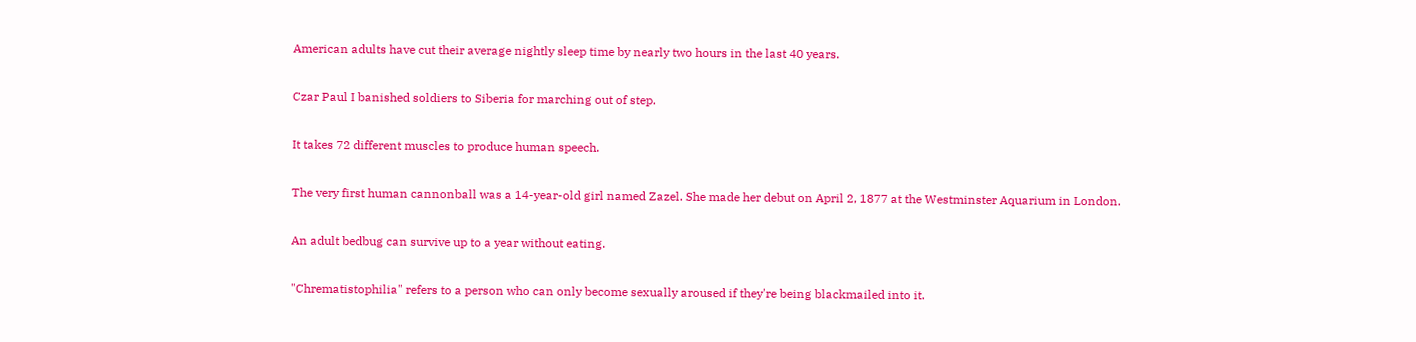American adults have cut their average nightly sleep time by nearly two hours in the last 40 years.

Czar Paul I banished soldiers to Siberia for marching out of step.

It takes 72 different muscles to produce human speech.

The very first human cannonball was a 14-year-old girl named Zazel. She made her debut on April 2, 1877 at the Westminster Aquarium in London.

An adult bedbug can survive up to a year without eating.

"Chrematistophilia" refers to a person who can only become sexually aroused if they're being blackmailed into it.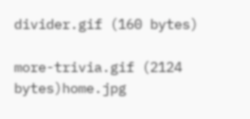divider.gif (160 bytes)

more-trivia.gif (2124 bytes)home.jpg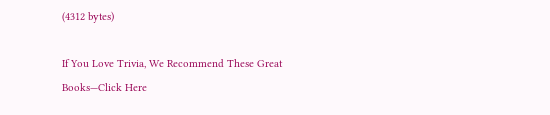(4312 bytes)

If You Love Trivia, We Recommend These Great Books—Click Here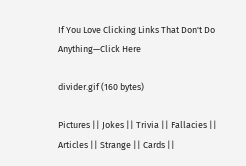If You Love Clicking Links That Don't Do Anything—Click Here

divider.gif (160 bytes)

Pictures || Jokes || Trivia || Fallacies || Articles || Strange || Cards ||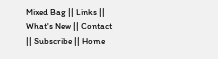Mixed Bag || Links || What's New || Contact || Subscribe || Home